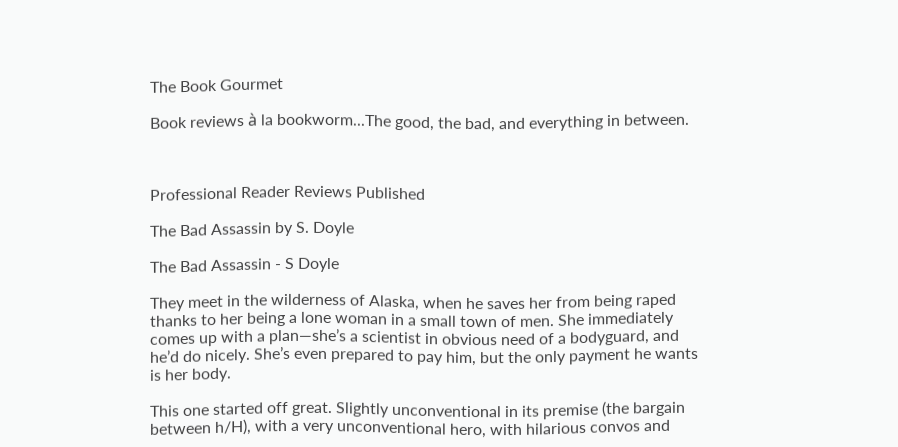The Book Gourmet

Book reviews à la bookworm...The good, the bad, and everything in between.



Professional Reader Reviews Published

The Bad Assassin by S. Doyle

The Bad Assassin - S Doyle

They meet in the wilderness of Alaska, when he saves her from being raped thanks to her being a lone woman in a small town of men. She immediately comes up with a plan—she’s a scientist in obvious need of a bodyguard, and he’d do nicely. She’s even prepared to pay him, but the only payment he wants is her body.

This one started off great. Slightly unconventional in its premise (the bargain between h/H), with a very unconventional hero, with hilarious convos and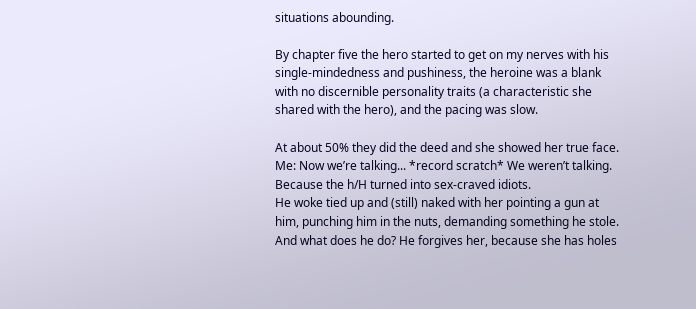situations abounding.

By chapter five the hero started to get on my nerves with his single-mindedness and pushiness, the heroine was a blank with no discernible personality traits (a characteristic she shared with the hero), and the pacing was slow.

At about 50% they did the deed and she showed her true face. Me: Now we’re talking... *record scratch* We weren’t talking. Because the h/H turned into sex-craved idiots.
He woke tied up and (still) naked with her pointing a gun at him, punching him in the nuts, demanding something he stole. And what does he do? He forgives her, because she has holes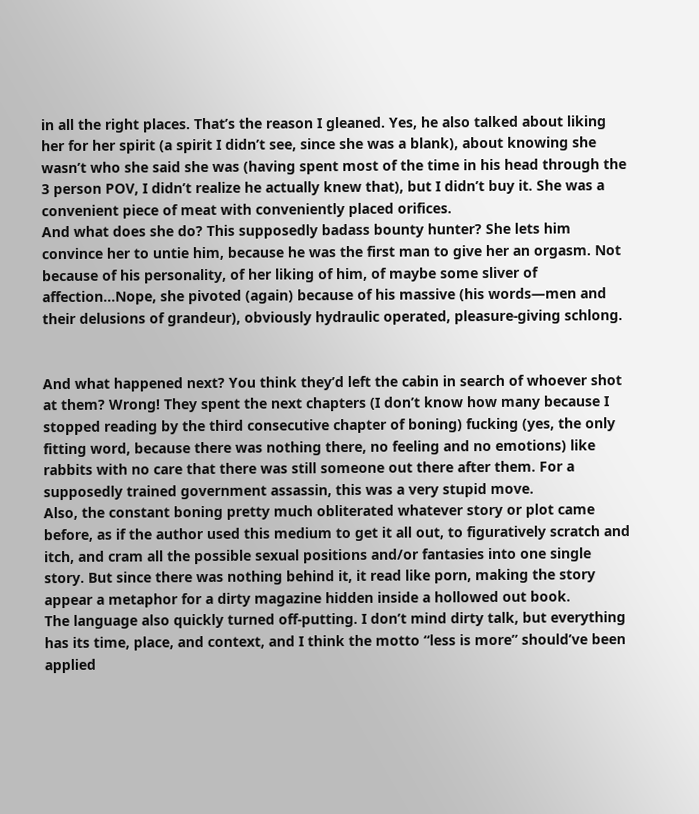in all the right places. That’s the reason I gleaned. Yes, he also talked about liking her for her spirit (a spirit I didn’t see, since she was a blank), about knowing she wasn’t who she said she was (having spent most of the time in his head through the 3 person POV, I didn’t realize he actually knew that), but I didn’t buy it. She was a convenient piece of meat with conveniently placed orifices.
And what does she do? This supposedly badass bounty hunter? She lets him convince her to untie him, because he was the first man to give her an orgasm. Not because of his personality, of her liking of him, of maybe some sliver of affection...Nope, she pivoted (again) because of his massive (his words—men and their delusions of grandeur), obviously hydraulic operated, pleasure-giving schlong.


And what happened next? You think they’d left the cabin in search of whoever shot at them? Wrong! They spent the next chapters (I don’t know how many because I stopped reading by the third consecutive chapter of boning) fucking (yes, the only fitting word, because there was nothing there, no feeling and no emotions) like rabbits with no care that there was still someone out there after them. For a supposedly trained government assassin, this was a very stupid move.
Also, the constant boning pretty much obliterated whatever story or plot came before, as if the author used this medium to get it all out, to figuratively scratch and itch, and cram all the possible sexual positions and/or fantasies into one single story. But since there was nothing behind it, it read like porn, making the story appear a metaphor for a dirty magazine hidden inside a hollowed out book.
The language also quickly turned off-putting. I don’t mind dirty talk, but everything has its time, place, and context, and I think the motto “less is more” should’ve been applied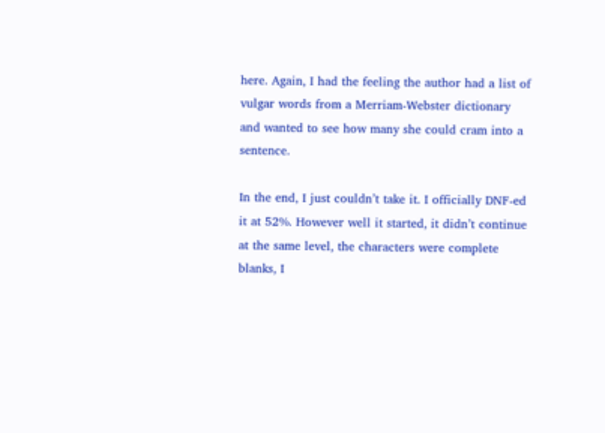here. Again, I had the feeling the author had a list of vulgar words from a Merriam-Webster dictionary and wanted to see how many she could cram into a sentence.

In the end, I just couldn’t take it. I officially DNF-ed it at 52%. However well it started, it didn’t continue at the same level, the characters were complete blanks, I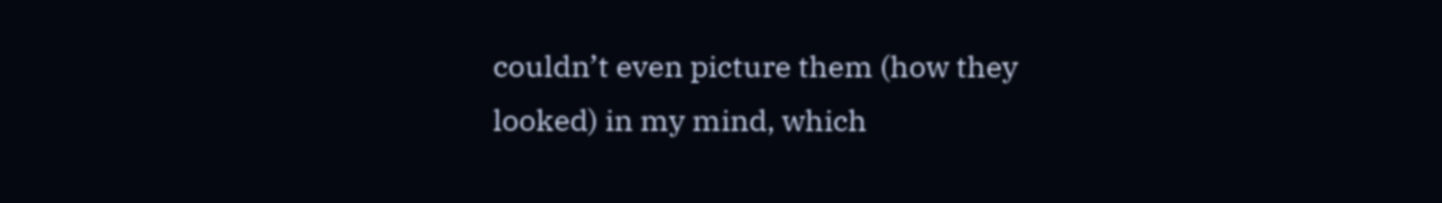couldn’t even picture them (how they looked) in my mind, which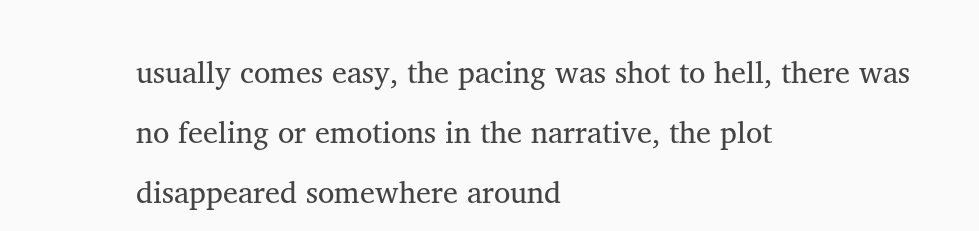usually comes easy, the pacing was shot to hell, there was no feeling or emotions in the narrative, the plot disappeared somewhere around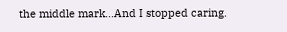the middle mark...And I stopped caring.